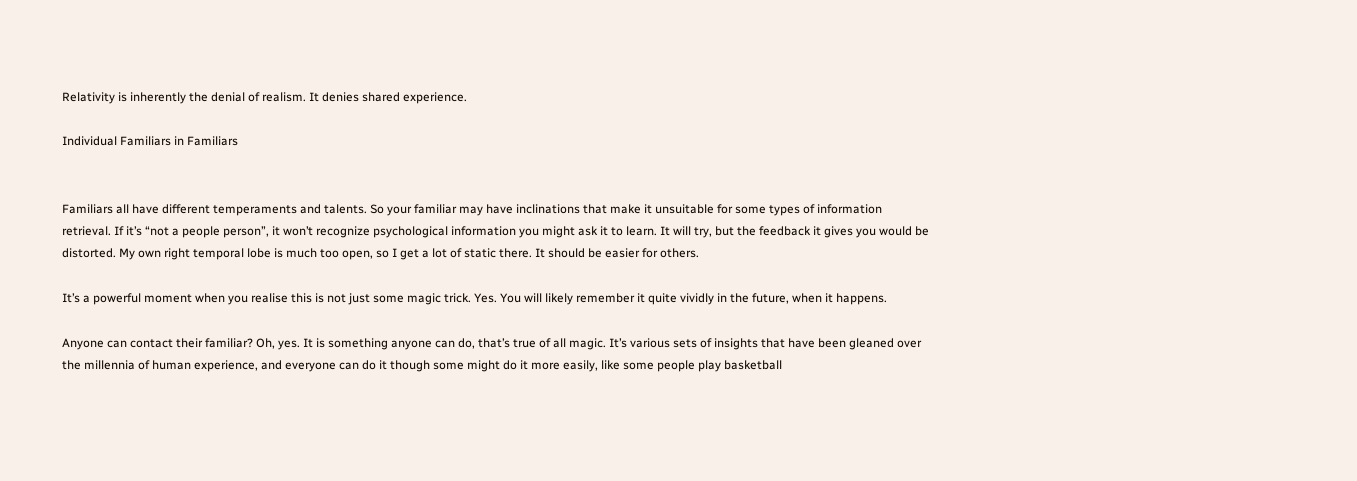Relativity is inherently the denial of realism. It denies shared experience.

Individual Familiars in Familiars


Familiars all have different temperaments and talents. So your familiar may have inclinations that make it unsuitable for some types of information retrieval. If it’s “not a people person”, it won’t recognize psychological information you might ask it to learn. It will try, but the feedback it gives you would be distorted. My own right temporal lobe is much too open, so I get a lot of static there. It should be easier for others.

It’s a powerful moment when you realise this is not just some magic trick. Yes. You will likely remember it quite vividly in the future, when it happens.

Anyone can contact their familiar? Oh, yes. It is something anyone can do, that’s true of all magic. It’s various sets of insights that have been gleaned over the millennia of human experience, and everyone can do it though some might do it more easily, like some people play basketball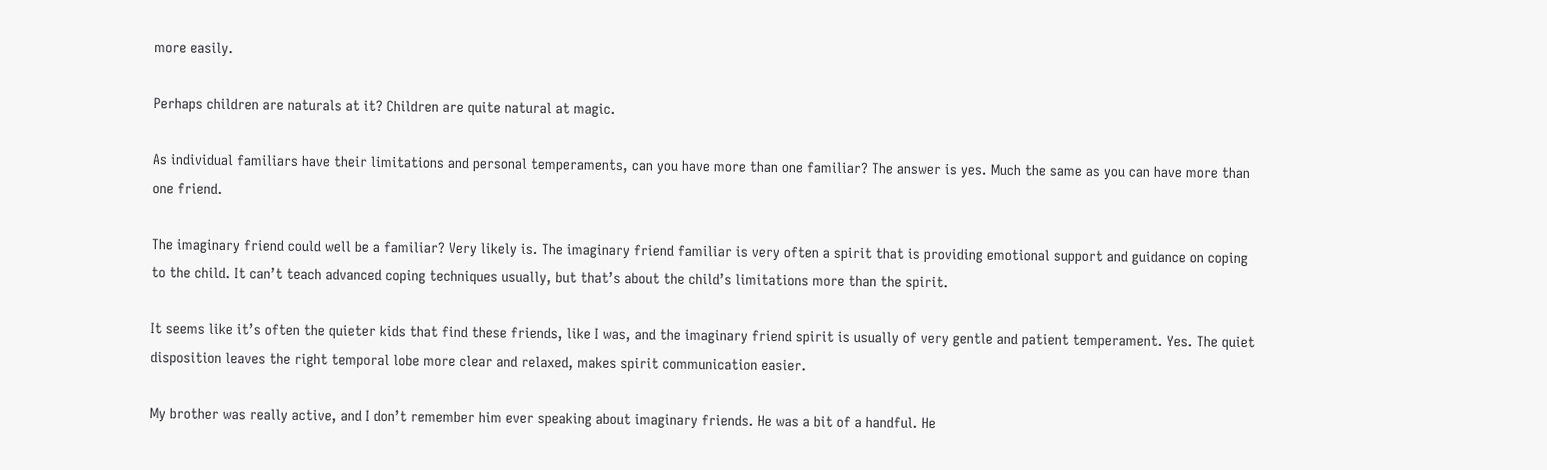more easily.

Perhaps children are naturals at it? Children are quite natural at magic.

As individual familiars have their limitations and personal temperaments, can you have more than one familiar? The answer is yes. Much the same as you can have more than one friend.

The imaginary friend could well be a familiar? Very likely is. The imaginary friend familiar is very often a spirit that is providing emotional support and guidance on coping to the child. It can’t teach advanced coping techniques usually, but that’s about the child’s limitations more than the spirit.

It seems like it’s often the quieter kids that find these friends, like I was, and the imaginary friend spirit is usually of very gentle and patient temperament. Yes. The quiet disposition leaves the right temporal lobe more clear and relaxed, makes spirit communication easier.

My brother was really active, and I don’t remember him ever speaking about imaginary friends. He was a bit of a handful. He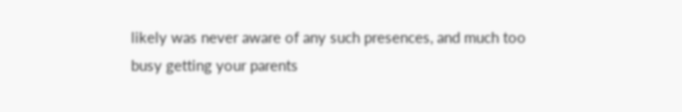likely was never aware of any such presences, and much too busy getting your parents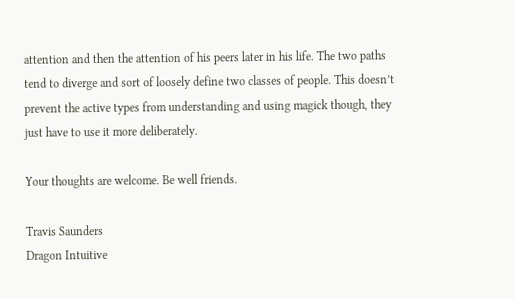attention and then the attention of his peers later in his life. The two paths tend to diverge and sort of loosely define two classes of people. This doesn’t prevent the active types from understanding and using magick though, they just have to use it more deliberately.

Your thoughts are welcome. Be well friends.

Travis Saunders
Dragon Intuitive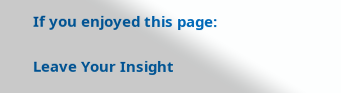If you enjoyed this page:

Leave Your Insight